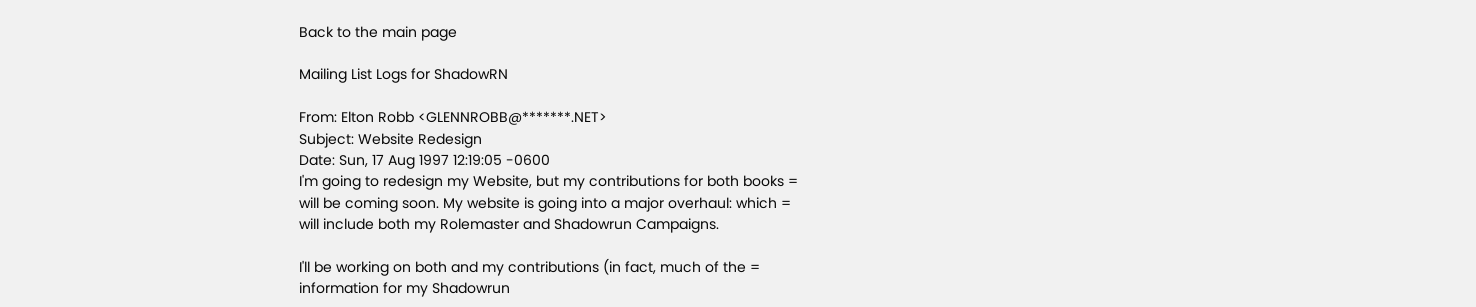Back to the main page

Mailing List Logs for ShadowRN

From: Elton Robb <GLENNROBB@*******.NET>
Subject: Website Redesign
Date: Sun, 17 Aug 1997 12:19:05 -0600
I'm going to redesign my Website, but my contributions for both books =
will be coming soon. My website is going into a major overhaul: which =
will include both my Rolemaster and Shadowrun Campaigns.

I'll be working on both and my contributions (in fact, much of the =
information for my Shadowrun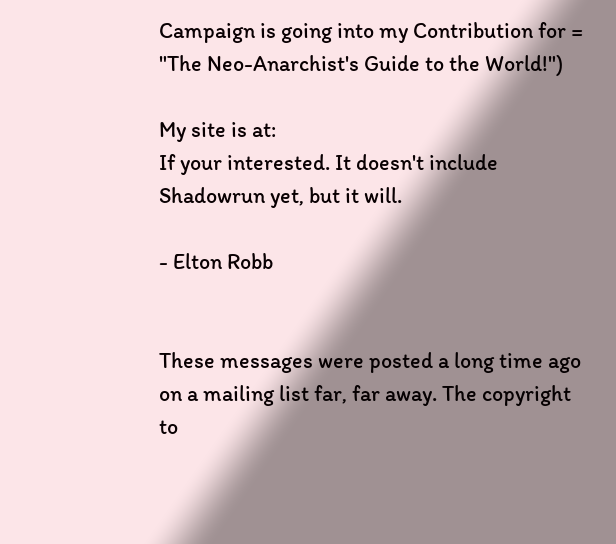Campaign is going into my Contribution for =
"The Neo-Anarchist's Guide to the World!")

My site is at:
If your interested. It doesn't include Shadowrun yet, but it will.

- Elton Robb


These messages were posted a long time ago on a mailing list far, far away. The copyright to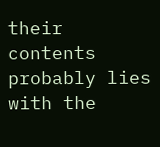their contents probably lies with the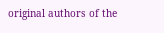original authors of the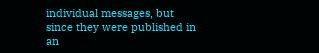individual messages, but since they were published in an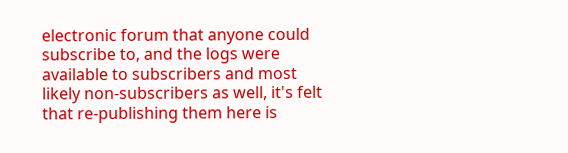electronic forum that anyone could subscribe to, and the logs were available to subscribers and most likely non-subscribers as well, it's felt that re-publishing them here is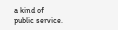a kind of public service.